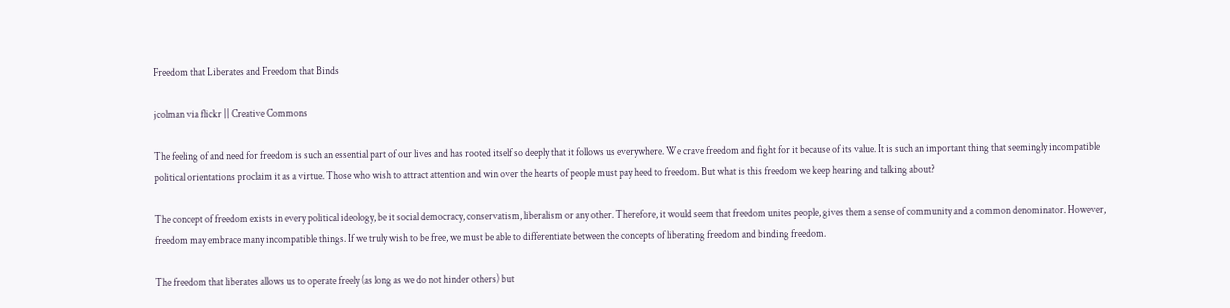Freedom that Liberates and Freedom that Binds

jcolman via flickr || Creative Commons

The feeling of and need for freedom is such an essential part of our lives and has rooted itself so deeply that it follows us everywhere. We crave freedom and fight for it because of its value. It is such an important thing that seemingly incompatible political orientations proclaim it as a virtue. Those who wish to attract attention and win over the hearts of people must pay heed to freedom. But what is this freedom we keep hearing and talking about?

The concept of freedom exists in every political ideology, be it social democracy, conservatism, liberalism or any other. Therefore, it would seem that freedom unites people, gives them a sense of community and a common denominator. However, freedom may embrace many incompatible things. If we truly wish to be free, we must be able to differentiate between the concepts of liberating freedom and binding freedom.

The freedom that liberates allows us to operate freely (as long as we do not hinder others) but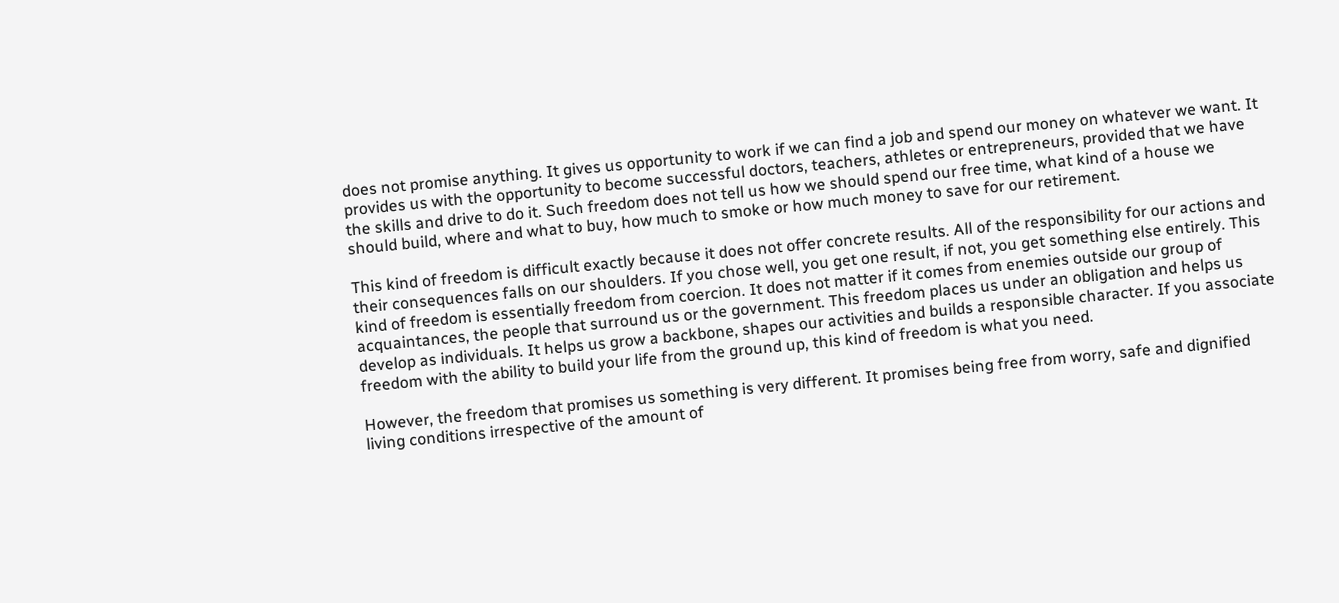does not promise anything. It gives us opportunity to work if we can find a job and spend our money on whatever we want. It provides us with the opportunity to become successful doctors, teachers, athletes or entrepreneurs, provided that we have the skills and drive to do it. Such freedom does not tell us how we should spend our free time, what kind of a house we should build, where and what to buy, how much to smoke or how much money to save for our retirement.

This kind of freedom is difficult exactly because it does not offer concrete results. All of the responsibility for our actions and their consequences falls on our shoulders. If you chose well, you get one result, if not, you get something else entirely. This kind of freedom is essentially freedom from coercion. It does not matter if it comes from enemies outside our group of acquaintances, the people that surround us or the government. This freedom places us under an obligation and helps us develop as individuals. It helps us grow a backbone, shapes our activities and builds a responsible character. If you associate freedom with the ability to build your life from the ground up, this kind of freedom is what you need.

However, the freedom that promises us something is very different. It promises being free from worry, safe and dignified living conditions irrespective of the amount of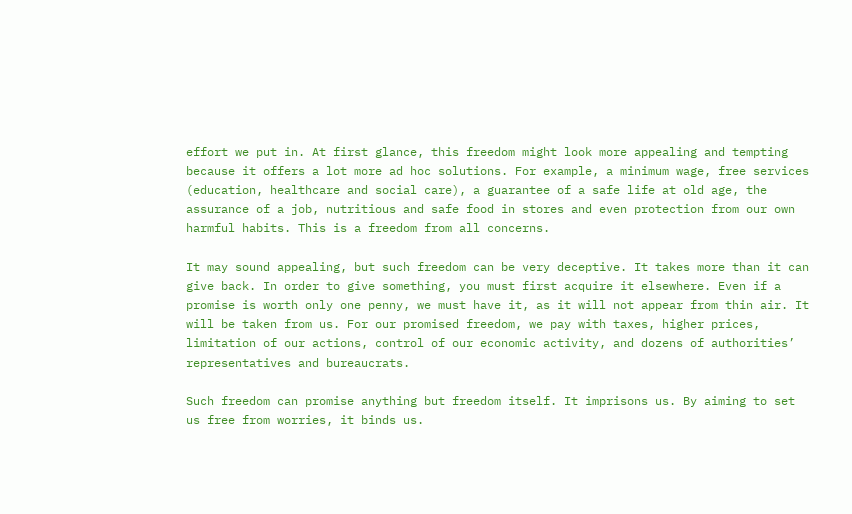effort we put in. At first glance, this freedom might look more appealing and tempting because it offers a lot more ad hoc solutions. For example, a minimum wage, free services (education, healthcare and social care), a guarantee of a safe life at old age, the assurance of a job, nutritious and safe food in stores and even protection from our own harmful habits. This is a freedom from all concerns.

It may sound appealing, but such freedom can be very deceptive. It takes more than it can give back. In order to give something, you must first acquire it elsewhere. Even if a promise is worth only one penny, we must have it, as it will not appear from thin air. It will be taken from us. For our promised freedom, we pay with taxes, higher prices, limitation of our actions, control of our economic activity, and dozens of authorities’ representatives and bureaucrats.

Such freedom can promise anything but freedom itself. It imprisons us. By aiming to set us free from worries, it binds us.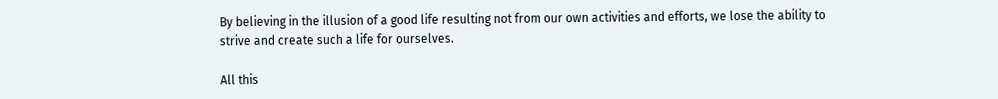By believing in the illusion of a good life resulting not from our own activities and efforts, we lose the ability to strive and create such a life for ourselves.

All this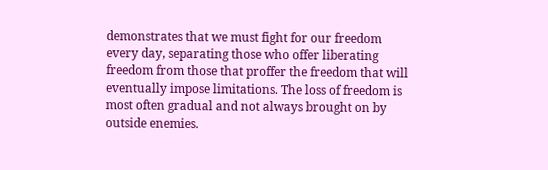demonstrates that we must fight for our freedom every day, separating those who offer liberating freedom from those that proffer the freedom that will eventually impose limitations. The loss of freedom is most often gradual and not always brought on by outside enemies.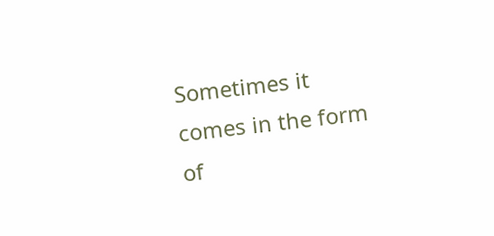Sometimes it comes in the form of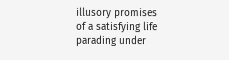illusory promises of a satisfying life parading under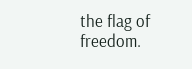the flag of freedom.